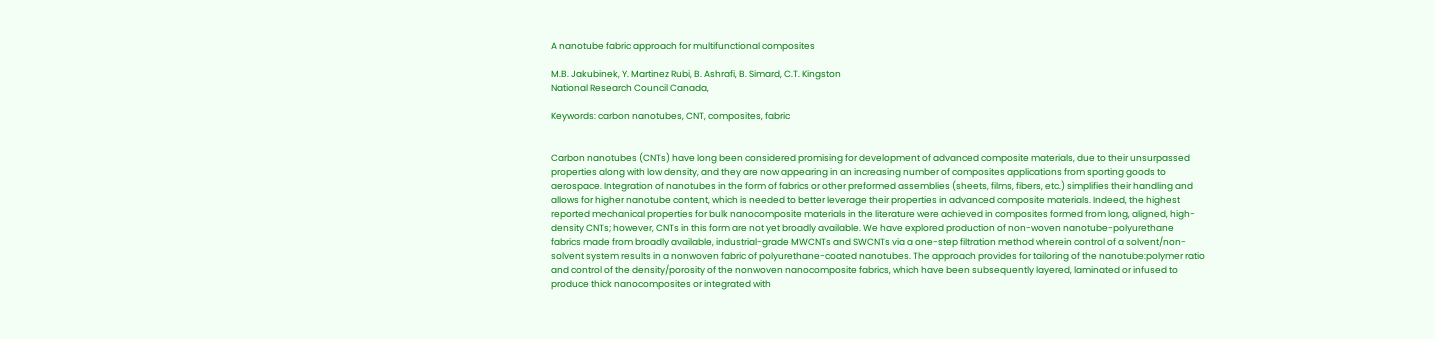A nanotube fabric approach for multifunctional composites

M.B. Jakubinek, Y. Martinez Rubi, B. Ashrafi, B. Simard, C.T. Kingston
National Research Council Canada,

Keywords: carbon nanotubes, CNT, composites, fabric


Carbon nanotubes (CNTs) have long been considered promising for development of advanced composite materials, due to their unsurpassed properties along with low density, and they are now appearing in an increasing number of composites applications from sporting goods to aerospace. Integration of nanotubes in the form of fabrics or other preformed assemblies (sheets, films, fibers, etc.) simplifies their handling and allows for higher nanotube content, which is needed to better leverage their properties in advanced composite materials. Indeed, the highest reported mechanical properties for bulk nanocomposite materials in the literature were achieved in composites formed from long, aligned, high-density CNTs; however, CNTs in this form are not yet broadly available. We have explored production of non-woven nanotube-polyurethane fabrics made from broadly available, industrial-grade MWCNTs and SWCNTs via a one-step filtration method wherein control of a solvent/non-solvent system results in a nonwoven fabric of polyurethane-coated nanotubes. The approach provides for tailoring of the nanotube:polymer ratio and control of the density/porosity of the nonwoven nanocomposite fabrics, which have been subsequently layered, laminated or infused to produce thick nanocomposites or integrated with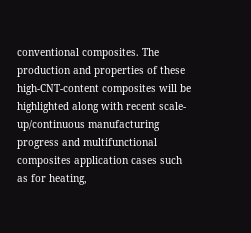conventional composites. The production and properties of these high-CNT-content composites will be highlighted along with recent scale-up/continuous manufacturing progress and multifunctional composites application cases such as for heating,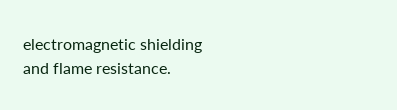electromagnetic shielding and flame resistance.